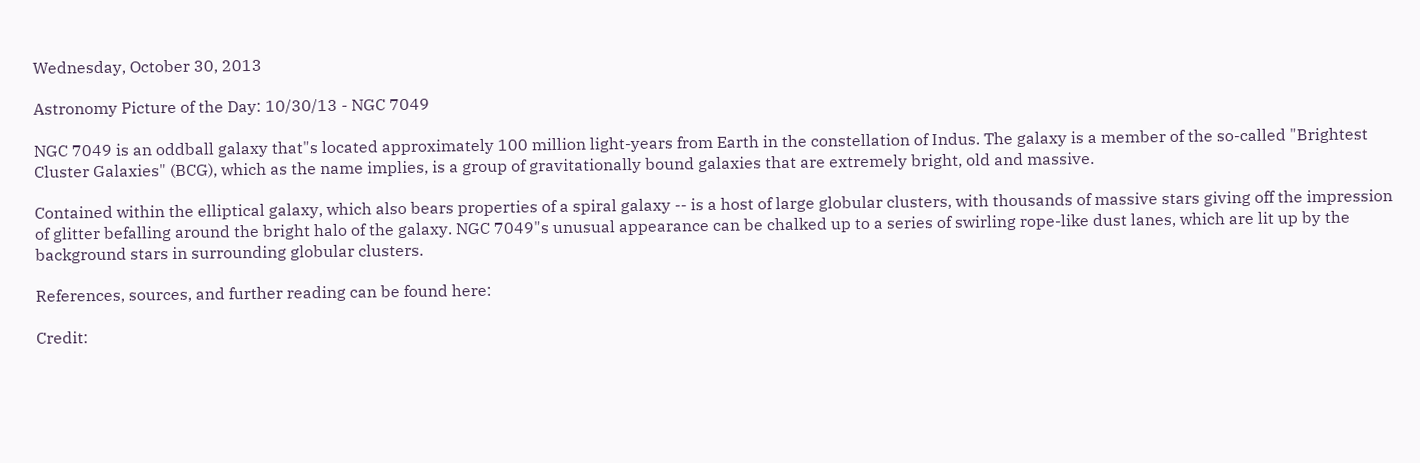Wednesday, October 30, 2013

Astronomy Picture of the Day: 10/30/13 - NGC 7049

NGC 7049 is an oddball galaxy that"s located approximately 100 million light-years from Earth in the constellation of Indus. The galaxy is a member of the so-called "Brightest Cluster Galaxies" (BCG), which as the name implies, is a group of gravitationally bound galaxies that are extremely bright, old and massive.

Contained within the elliptical galaxy, which also bears properties of a spiral galaxy -- is a host of large globular clusters, with thousands of massive stars giving off the impression of glitter befalling around the bright halo of the galaxy. NGC 7049"s unusual appearance can be chalked up to a series of swirling rope-like dust lanes, which are lit up by the background stars in surrounding globular clusters.

References, sources, and further reading can be found here:

Credit: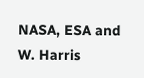NASA, ESA and W. Harris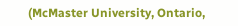(McMaster University, Ontario,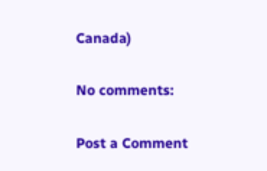Canada)

No comments:

Post a Comment